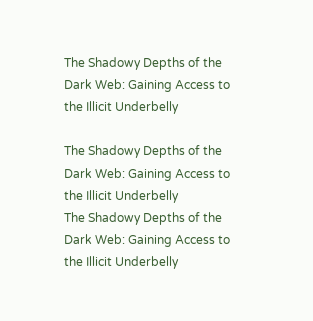The Shadowy Depths of the Dark Web: Gaining Access to the Illicit Underbelly

The Shadowy Depths of the Dark Web: Gaining Access to the Illicit Underbelly
The Shadowy Depths of the Dark Web: Gaining Access to the Illicit Underbelly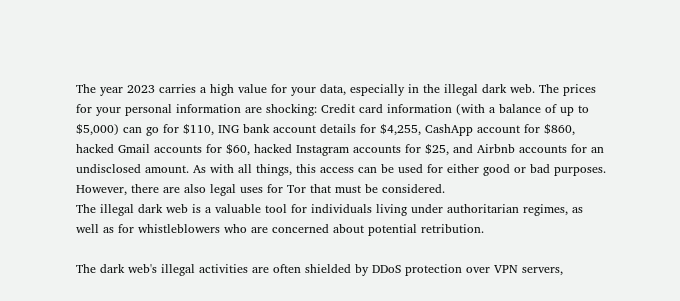The year 2023 carries a high value for your data, especially in the illegal dark web. The prices for your personal information are shocking: Credit card information (with a balance of up to $5,000) can go for $110, ING bank account details for $4,255, CashApp account for $860, hacked Gmail accounts for $60, hacked Instagram accounts for $25, and Airbnb accounts for an undisclosed amount. As with all things, this access can be used for either good or bad purposes. However, there are also legal uses for Tor that must be considered.
The illegal dark web is a valuable tool for individuals living under authoritarian regimes, as well as for whistleblowers who are concerned about potential retribution.

The dark web's illegal activities are often shielded by DDoS protection over VPN servers,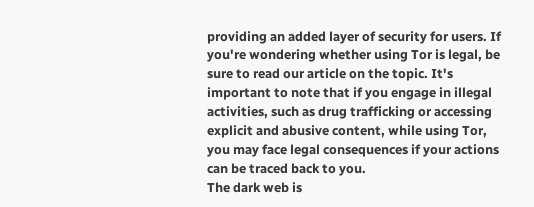providing an added layer of security for users. If you're wondering whether using Tor is legal, be sure to read our article on the topic. It's important to note that if you engage in illegal activities, such as drug trafficking or accessing explicit and abusive content, while using Tor, you may face legal consequences if your actions can be traced back to you.
The dark web is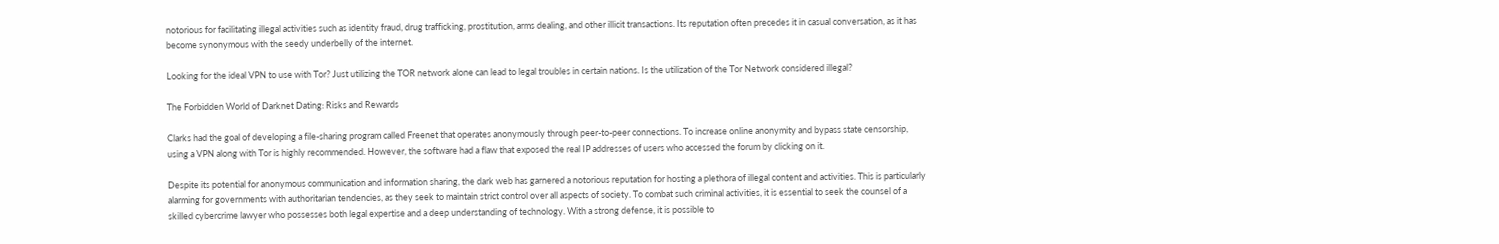notorious for facilitating illegal activities such as identity fraud, drug trafficking, prostitution, arms dealing, and other illicit transactions. Its reputation often precedes it in casual conversation, as it has become synonymous with the seedy underbelly of the internet.

Looking for the ideal VPN to use with Tor? Just utilizing the TOR network alone can lead to legal troubles in certain nations. Is the utilization of the Tor Network considered illegal?

The Forbidden World of Darknet Dating: Risks and Rewards

Clarks had the goal of developing a file-sharing program called Freenet that operates anonymously through peer-to-peer connections. To increase online anonymity and bypass state censorship, using a VPN along with Tor is highly recommended. However, the software had a flaw that exposed the real IP addresses of users who accessed the forum by clicking on it.

Despite its potential for anonymous communication and information sharing, the dark web has garnered a notorious reputation for hosting a plethora of illegal content and activities. This is particularly alarming for governments with authoritarian tendencies, as they seek to maintain strict control over all aspects of society. To combat such criminal activities, it is essential to seek the counsel of a skilled cybercrime lawyer who possesses both legal expertise and a deep understanding of technology. With a strong defense, it is possible to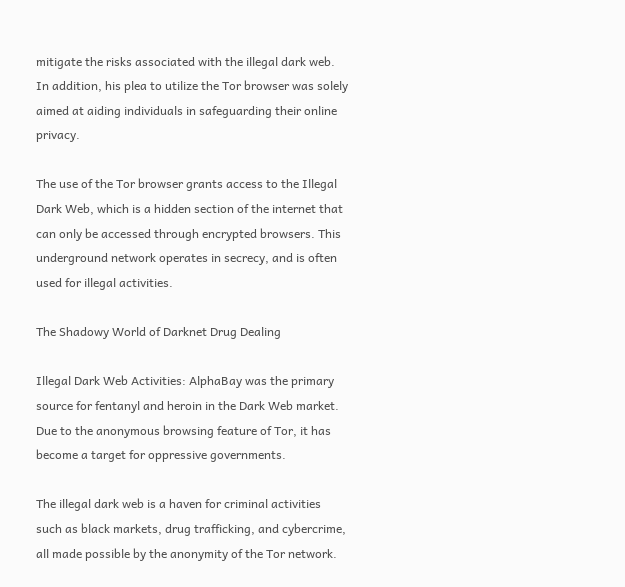mitigate the risks associated with the illegal dark web.
In addition, his plea to utilize the Tor browser was solely aimed at aiding individuals in safeguarding their online privacy.

The use of the Tor browser grants access to the Illegal Dark Web, which is a hidden section of the internet that can only be accessed through encrypted browsers. This underground network operates in secrecy, and is often used for illegal activities.

The Shadowy World of Darknet Drug Dealing

Illegal Dark Web Activities: AlphaBay was the primary source for fentanyl and heroin in the Dark Web market. Due to the anonymous browsing feature of Tor, it has become a target for oppressive governments.

The illegal dark web is a haven for criminal activities such as black markets, drug trafficking, and cybercrime, all made possible by the anonymity of the Tor network.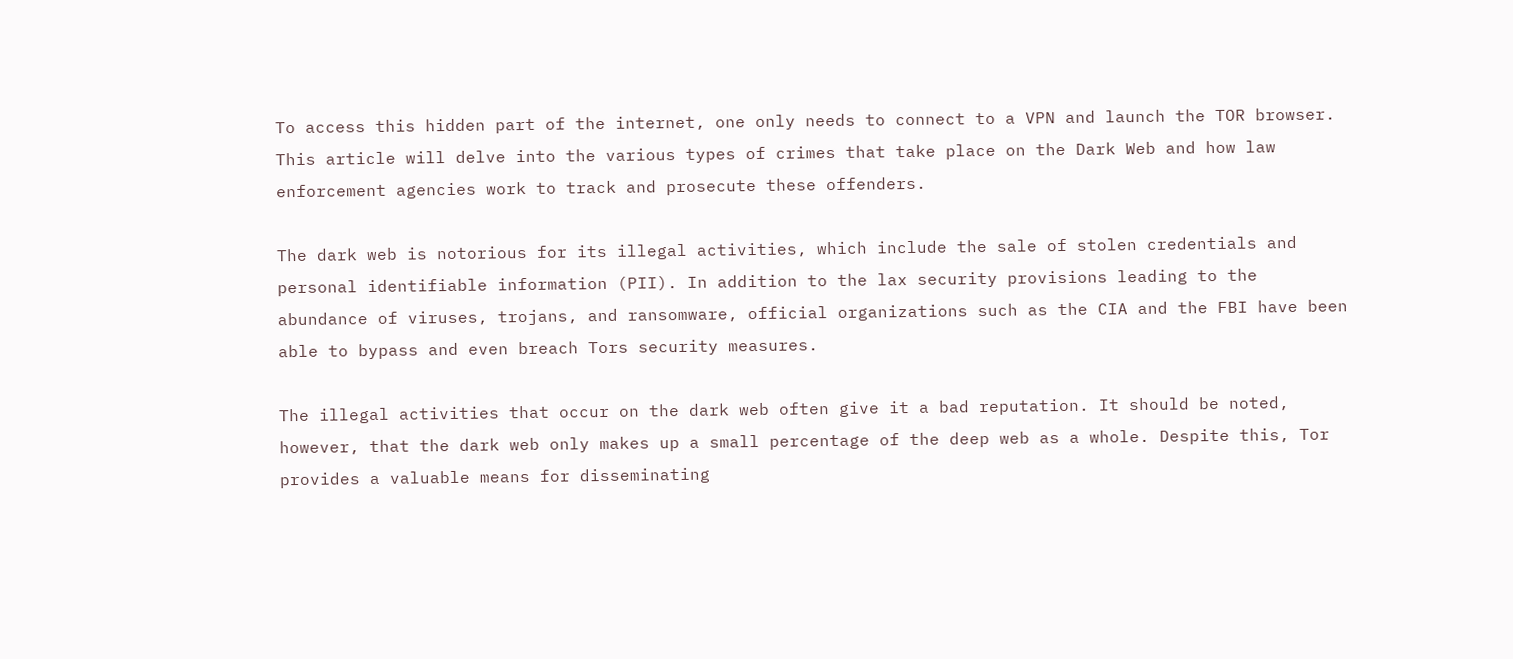To access this hidden part of the internet, one only needs to connect to a VPN and launch the TOR browser. This article will delve into the various types of crimes that take place on the Dark Web and how law enforcement agencies work to track and prosecute these offenders.

The dark web is notorious for its illegal activities, which include the sale of stolen credentials and personal identifiable information (PII). In addition to the lax security provisions leading to the abundance of viruses, trojans, and ransomware, official organizations such as the CIA and the FBI have been able to bypass and even breach Tors security measures.

The illegal activities that occur on the dark web often give it a bad reputation. It should be noted, however, that the dark web only makes up a small percentage of the deep web as a whole. Despite this, Tor provides a valuable means for disseminating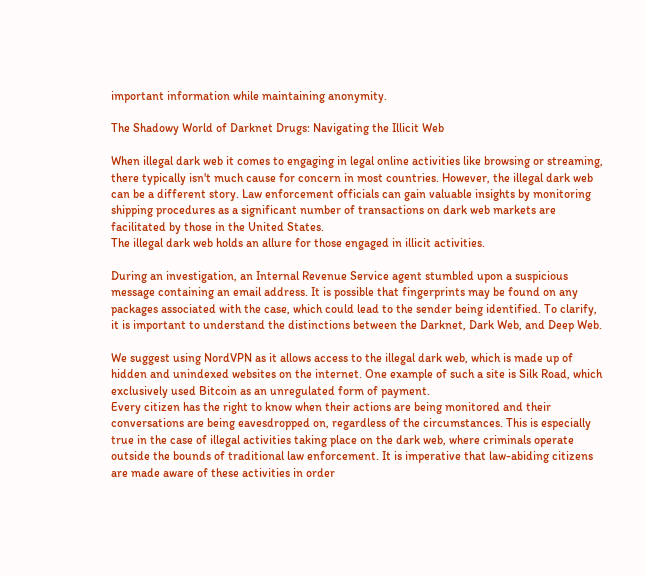important information while maintaining anonymity.

The Shadowy World of Darknet Drugs: Navigating the Illicit Web

When illegal dark web it comes to engaging in legal online activities like browsing or streaming, there typically isn't much cause for concern in most countries. However, the illegal dark web can be a different story. Law enforcement officials can gain valuable insights by monitoring shipping procedures as a significant number of transactions on dark web markets are facilitated by those in the United States.
The illegal dark web holds an allure for those engaged in illicit activities.

During an investigation, an Internal Revenue Service agent stumbled upon a suspicious message containing an email address. It is possible that fingerprints may be found on any packages associated with the case, which could lead to the sender being identified. To clarify, it is important to understand the distinctions between the Darknet, Dark Web, and Deep Web.

We suggest using NordVPN as it allows access to the illegal dark web, which is made up of hidden and unindexed websites on the internet. One example of such a site is Silk Road, which exclusively used Bitcoin as an unregulated form of payment.
Every citizen has the right to know when their actions are being monitored and their conversations are being eavesdropped on, regardless of the circumstances. This is especially true in the case of illegal activities taking place on the dark web, where criminals operate outside the bounds of traditional law enforcement. It is imperative that law-abiding citizens are made aware of these activities in order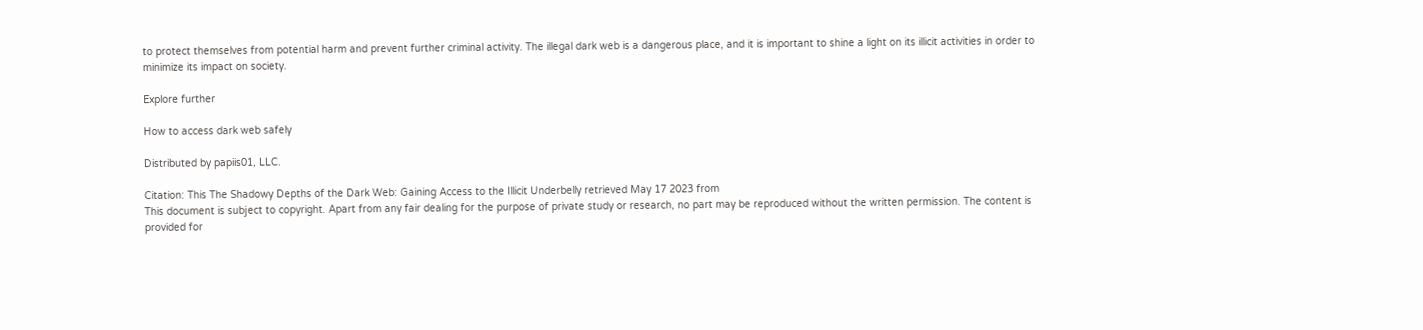to protect themselves from potential harm and prevent further criminal activity. The illegal dark web is a dangerous place, and it is important to shine a light on its illicit activities in order to minimize its impact on society.

Explore further

How to access dark web safely

Distributed by papiis01, LLC.

Citation: This The Shadowy Depths of the Dark Web: Gaining Access to the Illicit Underbelly retrieved May 17 2023 from
This document is subject to copyright. Apart from any fair dealing for the purpose of private study or research, no part may be reproduced without the written permission. The content is provided for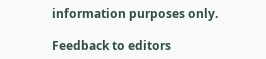information purposes only.

Feedback to editors